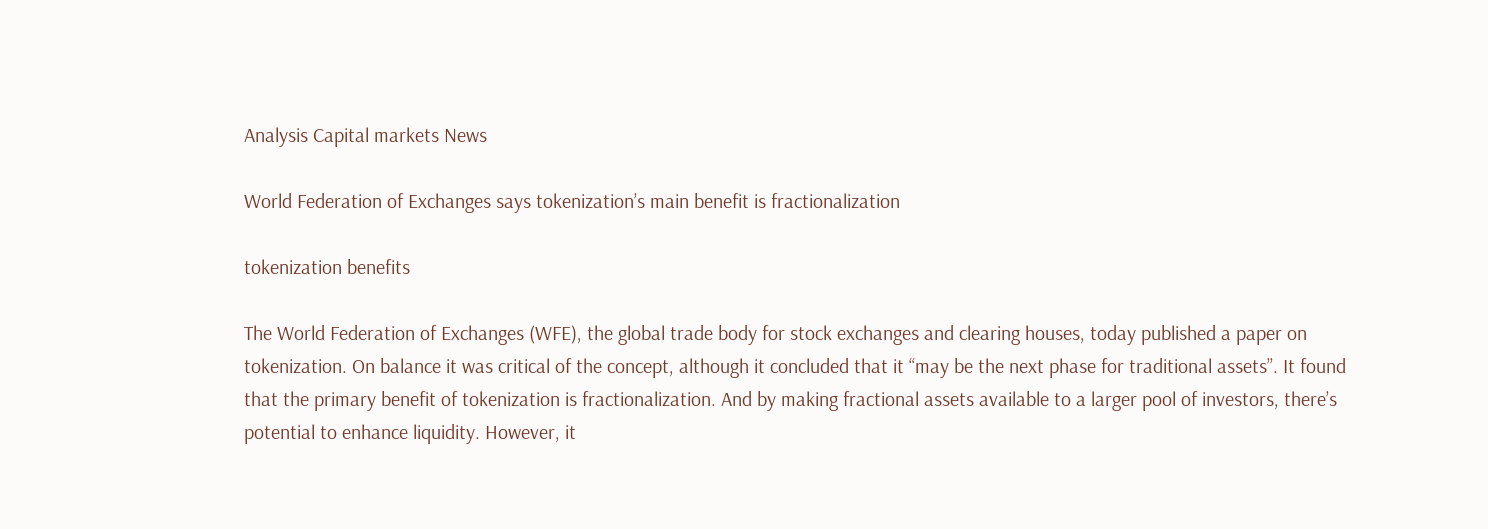Analysis Capital markets News

World Federation of Exchanges says tokenization’s main benefit is fractionalization

tokenization benefits

The World Federation of Exchanges (WFE), the global trade body for stock exchanges and clearing houses, today published a paper on tokenization. On balance it was critical of the concept, although it concluded that it “may be the next phase for traditional assets”. It found that the primary benefit of tokenization is fractionalization. And by making fractional assets available to a larger pool of investors, there’s potential to enhance liquidity. However, it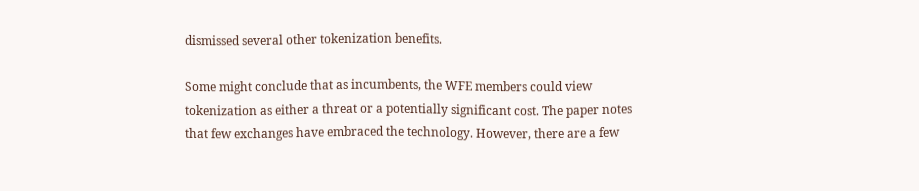dismissed several other tokenization benefits.

Some might conclude that as incumbents, the WFE members could view tokenization as either a threat or a potentially significant cost. The paper notes that few exchanges have embraced the technology. However, there are a few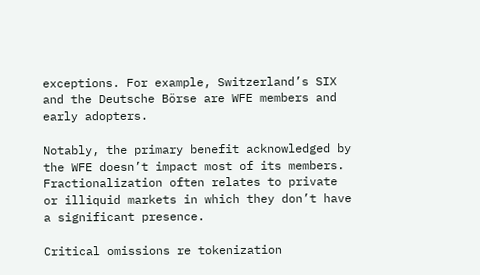exceptions. For example, Switzerland’s SIX and the Deutsche Börse are WFE members and early adopters.

Notably, the primary benefit acknowledged by the WFE doesn’t impact most of its members. Fractionalization often relates to private or illiquid markets in which they don’t have a significant presence.

Critical omissions re tokenization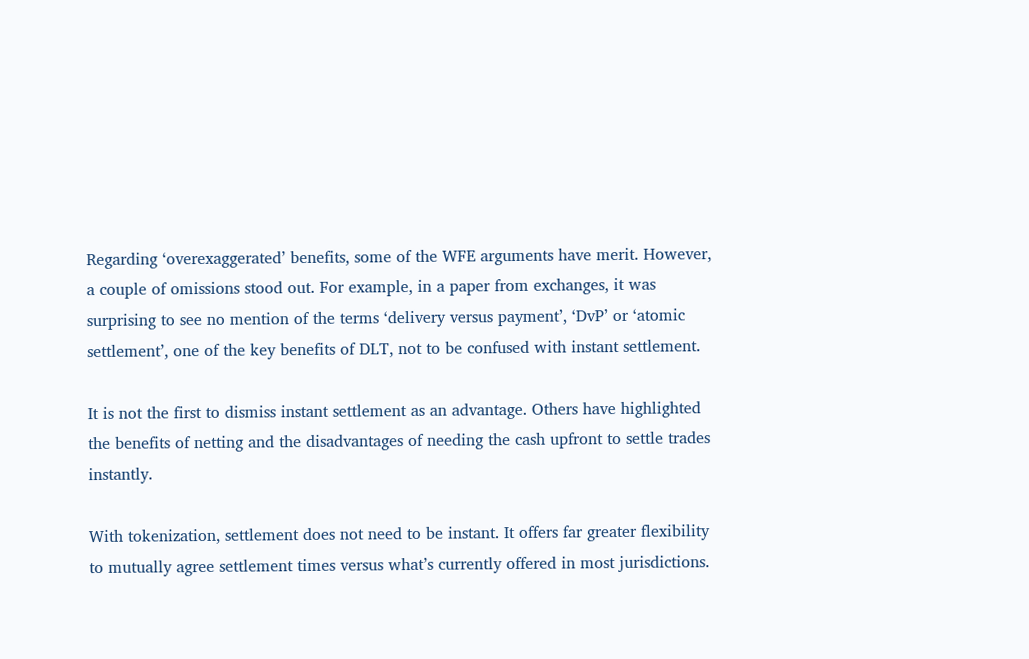Regarding ‘overexaggerated’ benefits, some of the WFE arguments have merit. However, a couple of omissions stood out. For example, in a paper from exchanges, it was surprising to see no mention of the terms ‘delivery versus payment’, ‘DvP’ or ‘atomic settlement’, one of the key benefits of DLT, not to be confused with instant settlement.

It is not the first to dismiss instant settlement as an advantage. Others have highlighted the benefits of netting and the disadvantages of needing the cash upfront to settle trades instantly.

With tokenization, settlement does not need to be instant. It offers far greater flexibility to mutually agree settlement times versus what’s currently offered in most jurisdictions.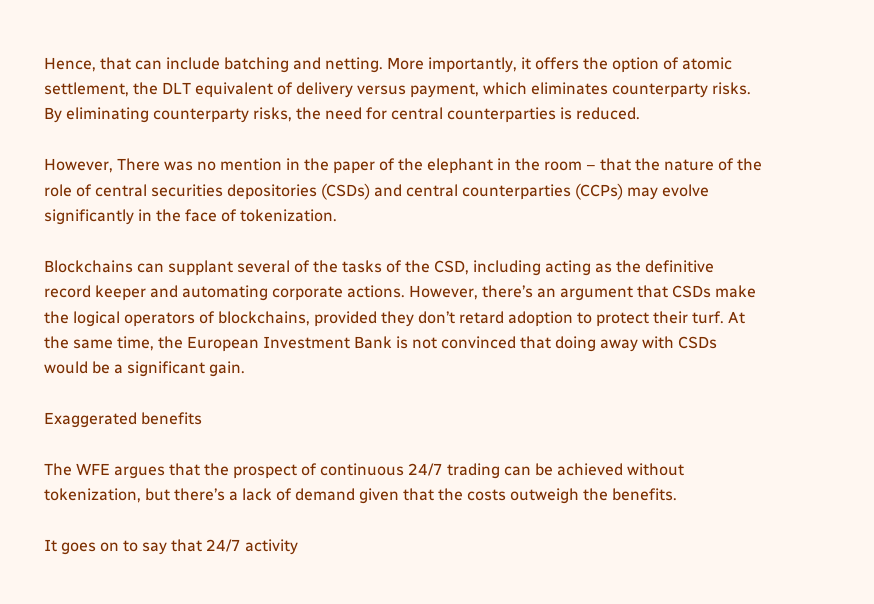Hence, that can include batching and netting. More importantly, it offers the option of atomic settlement, the DLT equivalent of delivery versus payment, which eliminates counterparty risks. By eliminating counterparty risks, the need for central counterparties is reduced.

However, There was no mention in the paper of the elephant in the room – that the nature of the role of central securities depositories (CSDs) and central counterparties (CCPs) may evolve significantly in the face of tokenization.

Blockchains can supplant several of the tasks of the CSD, including acting as the definitive record keeper and automating corporate actions. However, there’s an argument that CSDs make the logical operators of blockchains, provided they don’t retard adoption to protect their turf. At the same time, the European Investment Bank is not convinced that doing away with CSDs would be a significant gain.

Exaggerated benefits

The WFE argues that the prospect of continuous 24/7 trading can be achieved without tokenization, but there’s a lack of demand given that the costs outweigh the benefits.

It goes on to say that 24/7 activity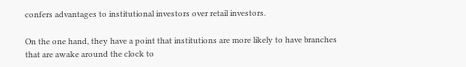confers advantages to institutional investors over retail investors.

On the one hand, they have a point that institutions are more likely to have branches that are awake around the clock to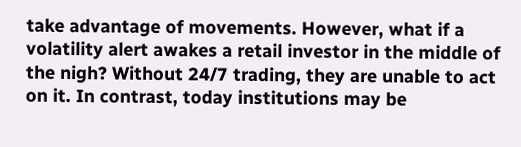take advantage of movements. However, what if a volatility alert awakes a retail investor in the middle of the nigh? Without 24/7 trading, they are unable to act on it. In contrast, today institutions may be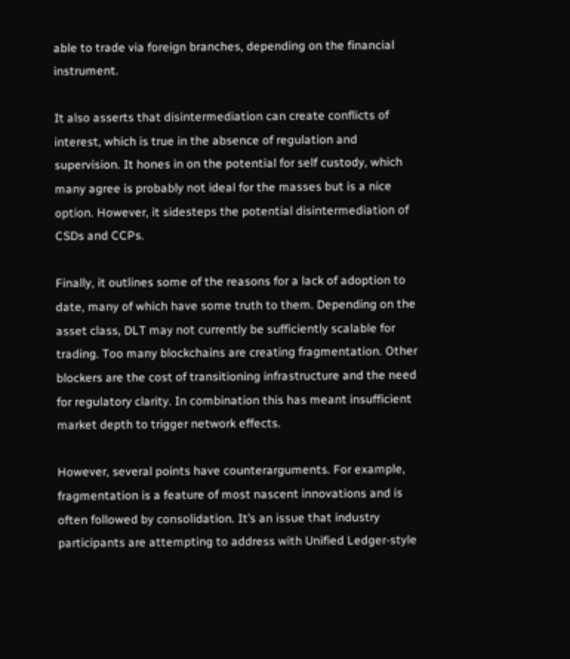able to trade via foreign branches, depending on the financial instrument.

It also asserts that disintermediation can create conflicts of interest, which is true in the absence of regulation and supervision. It hones in on the potential for self custody, which many agree is probably not ideal for the masses but is a nice option. However, it sidesteps the potential disintermediation of CSDs and CCPs.

Finally, it outlines some of the reasons for a lack of adoption to date, many of which have some truth to them. Depending on the asset class, DLT may not currently be sufficiently scalable for trading. Too many blockchains are creating fragmentation. Other blockers are the cost of transitioning infrastructure and the need for regulatory clarity. In combination this has meant insufficient market depth to trigger network effects.

However, several points have counterarguments. For example, fragmentation is a feature of most nascent innovations and is often followed by consolidation. It’s an issue that industry participants are attempting to address with Unified Ledger-style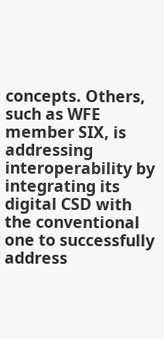concepts. Others, such as WFE member SIX, is addressing interoperability by integrating its digital CSD with the conventional one to successfully address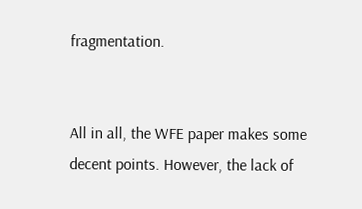fragmentation.


All in all, the WFE paper makes some decent points. However, the lack of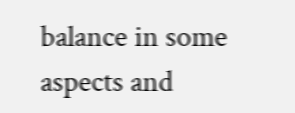balance in some aspects and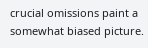crucial omissions paint a somewhat biased picture.